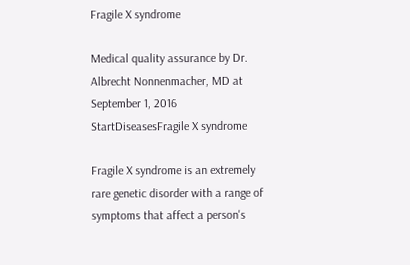Fragile X syndrome

Medical quality assurance by Dr. Albrecht Nonnenmacher, MD at September 1, 2016
StartDiseasesFragile X syndrome

Fragile X syndrome is an extremely rare genetic disorder with a range of symptoms that affect a person's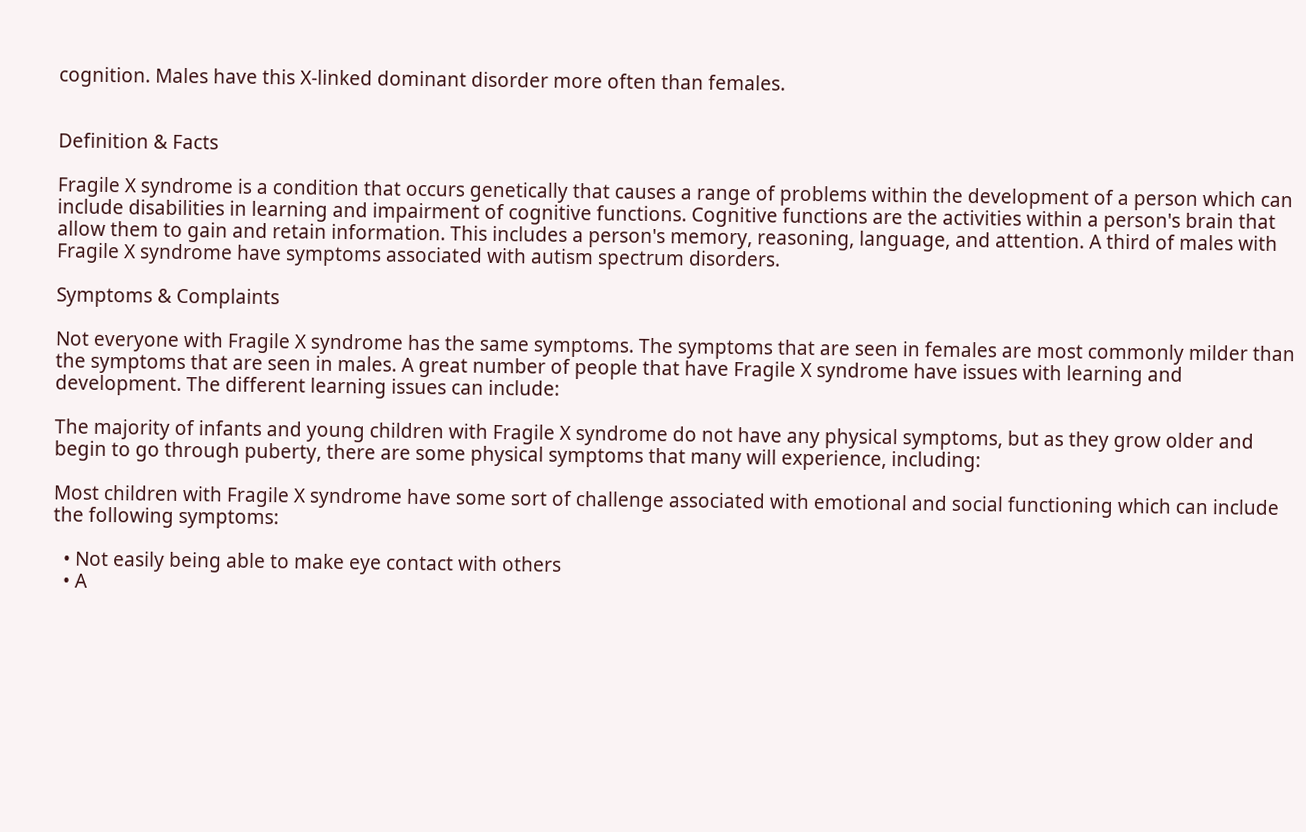cognition. Males have this X-linked dominant disorder more often than females.


Definition & Facts

Fragile X syndrome is a condition that occurs genetically that causes a range of problems within the development of a person which can include disabilities in learning and impairment of cognitive functions. Cognitive functions are the activities within a person's brain that allow them to gain and retain information. This includes a person's memory, reasoning, language, and attention. A third of males with Fragile X syndrome have symptoms associated with autism spectrum disorders.

Symptoms & Complaints

Not everyone with Fragile X syndrome has the same symptoms. The symptoms that are seen in females are most commonly milder than the symptoms that are seen in males. A great number of people that have Fragile X syndrome have issues with learning and development. The different learning issues can include:

The majority of infants and young children with Fragile X syndrome do not have any physical symptoms, but as they grow older and begin to go through puberty, there are some physical symptoms that many will experience, including:

Most children with Fragile X syndrome have some sort of challenge associated with emotional and social functioning which can include the following symptoms:

  • Not easily being able to make eye contact with others
  • A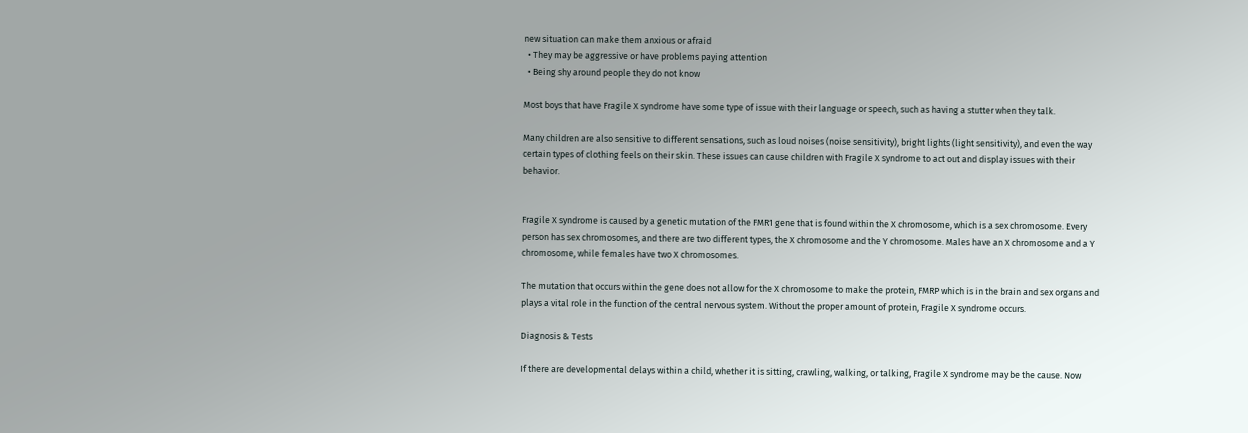new situation can make them anxious or afraid
  • They may be aggressive or have problems paying attention
  • Being shy around people they do not know

Most boys that have Fragile X syndrome have some type of issue with their language or speech, such as having a stutter when they talk.

Many children are also sensitive to different sensations, such as loud noises (noise sensitivity), bright lights (light sensitivity), and even the way certain types of clothing feels on their skin. These issues can cause children with Fragile X syndrome to act out and display issues with their behavior.


Fragile X syndrome is caused by a genetic mutation of the FMR1 gene that is found within the X chromosome, which is a sex chromosome. Every person has sex chromosomes, and there are two different types, the X chromosome and the Y chromosome. Males have an X chromosome and a Y chromosome, while females have two X chromosomes.

The mutation that occurs within the gene does not allow for the X chromosome to make the protein, FMRP which is in the brain and sex organs and plays a vital role in the function of the central nervous system. Without the proper amount of protein, Fragile X syndrome occurs.

Diagnosis & Tests

If there are developmental delays within a child, whether it is sitting, crawling, walking, or talking, Fragile X syndrome may be the cause. Now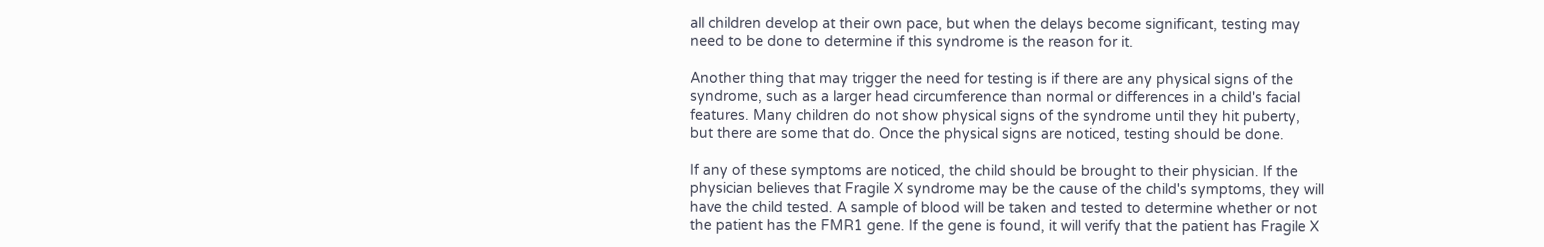all children develop at their own pace, but when the delays become significant, testing may need to be done to determine if this syndrome is the reason for it.

Another thing that may trigger the need for testing is if there are any physical signs of the syndrome, such as a larger head circumference than normal or differences in a child's facial features. Many children do not show physical signs of the syndrome until they hit puberty, but there are some that do. Once the physical signs are noticed, testing should be done.

If any of these symptoms are noticed, the child should be brought to their physician. If the physician believes that Fragile X syndrome may be the cause of the child's symptoms, they will have the child tested. A sample of blood will be taken and tested to determine whether or not the patient has the FMR1 gene. If the gene is found, it will verify that the patient has Fragile X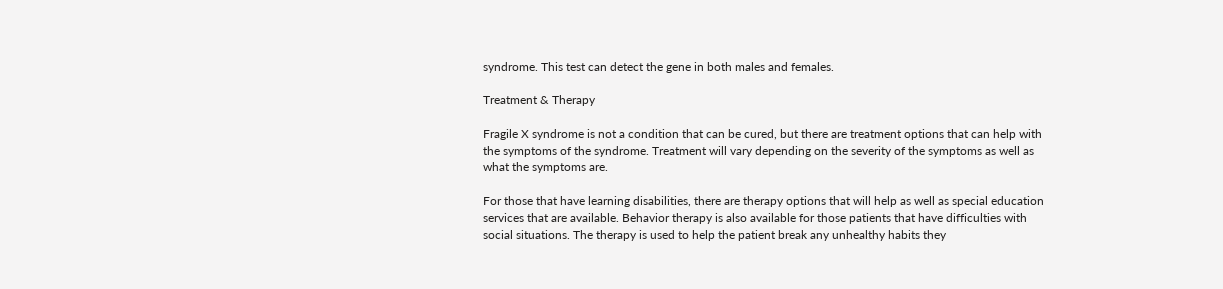syndrome. This test can detect the gene in both males and females.

Treatment & Therapy

Fragile X syndrome is not a condition that can be cured, but there are treatment options that can help with the symptoms of the syndrome. Treatment will vary depending on the severity of the symptoms as well as what the symptoms are.

For those that have learning disabilities, there are therapy options that will help as well as special education services that are available. Behavior therapy is also available for those patients that have difficulties with social situations. The therapy is used to help the patient break any unhealthy habits they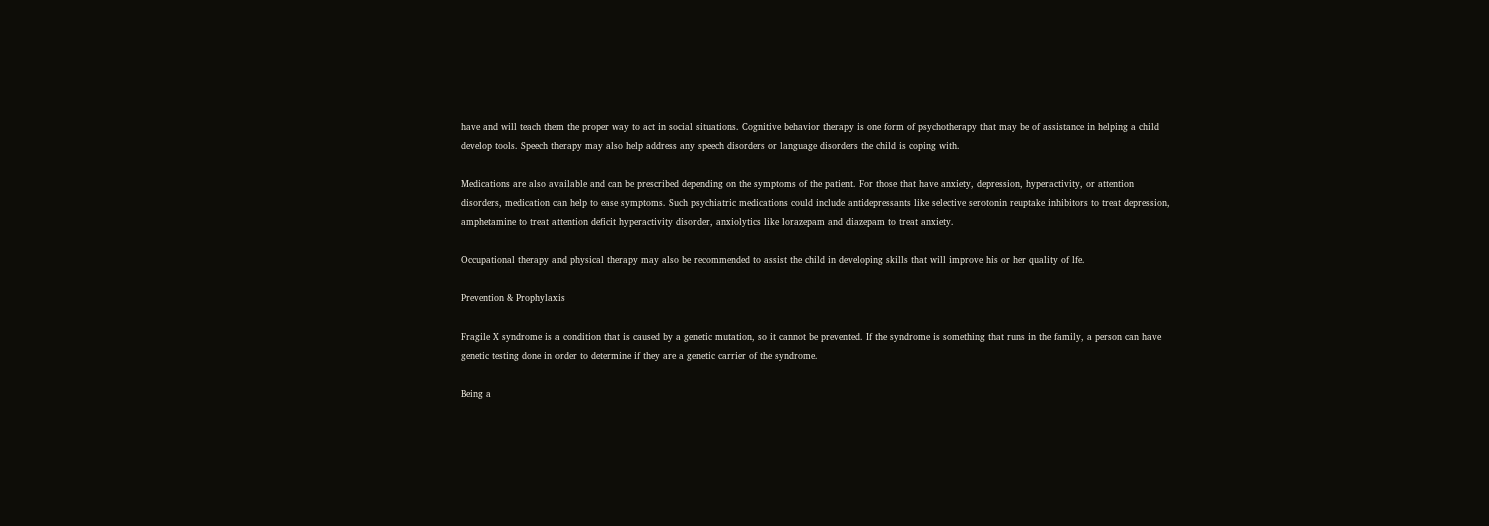have and will teach them the proper way to act in social situations. Cognitive behavior therapy is one form of psychotherapy that may be of assistance in helping a child develop tools. Speech therapy may also help address any speech disorders or language disorders the child is coping with.

Medications are also available and can be prescribed depending on the symptoms of the patient. For those that have anxiety, depression, hyperactivity, or attention disorders, medication can help to ease symptoms. Such psychiatric medications could include antidepressants like selective serotonin reuptake inhibitors to treat depression, amphetamine to treat attention deficit hyperactivity disorder, anxiolytics like lorazepam and diazepam to treat anxiety.

Occupational therapy and physical therapy may also be recommended to assist the child in developing skills that will improve his or her quality of lfe.

Prevention & Prophylaxis

Fragile X syndrome is a condition that is caused by a genetic mutation, so it cannot be prevented. If the syndrome is something that runs in the family, a person can have genetic testing done in order to determine if they are a genetic carrier of the syndrome.

Being a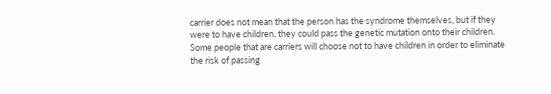carrier does not mean that the person has the syndrome themselves, but if they were to have children, they could pass the genetic mutation onto their children. Some people that are carriers will choose not to have children in order to eliminate the risk of passing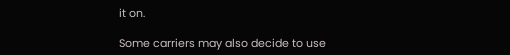it on.

Some carriers may also decide to use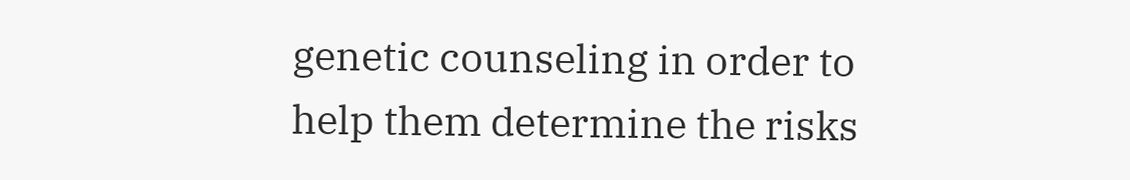genetic counseling in order to help them determine the risks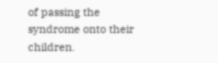of passing the syndrome onto their children.